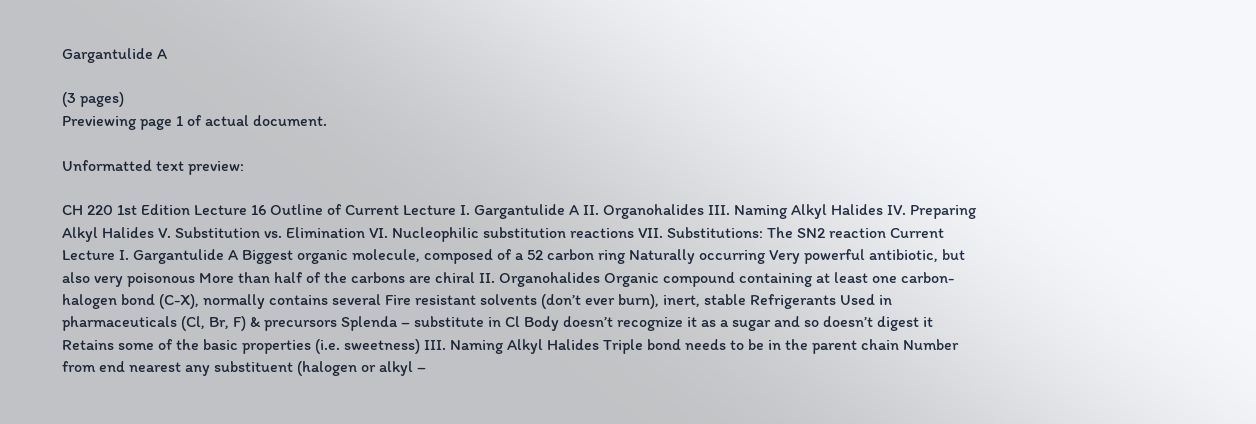Gargantulide A

(3 pages)
Previewing page 1 of actual document.

Unformatted text preview:

CH 220 1st Edition Lecture 16 Outline of Current Lecture I. Gargantulide A II. Organohalides III. Naming Alkyl Halides IV. Preparing Alkyl Halides V. Substitution vs. Elimination VI. Nucleophilic substitution reactions VII. Substitutions: The SN2 reaction Current Lecture I. Gargantulide A Biggest organic molecule, composed of a 52 carbon ring Naturally occurring Very powerful antibiotic, but also very poisonous More than half of the carbons are chiral II. Organohalides Organic compound containing at least one carbon-halogen bond (C-X), normally contains several Fire resistant solvents (don’t ever burn), inert, stable Refrigerants Used in pharmaceuticals (Cl, Br, F) & precursors Splenda – substitute in Cl Body doesn’t recognize it as a sugar and so doesn’t digest it Retains some of the basic properties (i.e. sweetness) III. Naming Alkyl Halides Triple bond needs to be in the parent chain Number from end nearest any substituent (halogen or alkyl –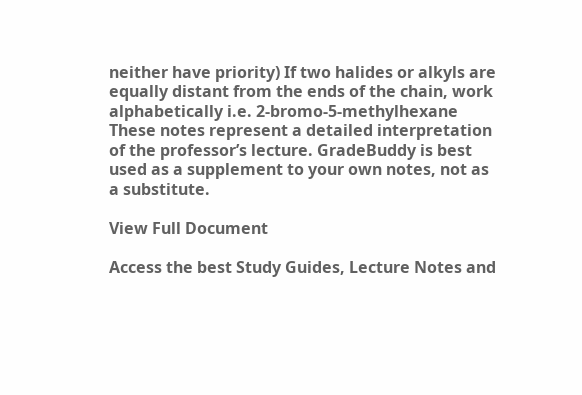neither have priority) If two halides or alkyls are equally distant from the ends of the chain, work alphabetically i.e. 2-bromo-5-methylhexane These notes represent a detailed interpretation of the professor’s lecture. GradeBuddy is best used as a supplement to your own notes, not as a substitute.

View Full Document

Access the best Study Guides, Lecture Notes and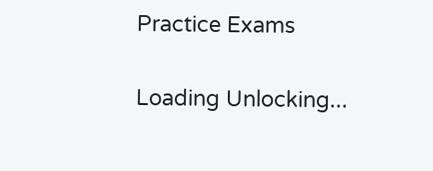Practice Exams

Loading Unlocking...